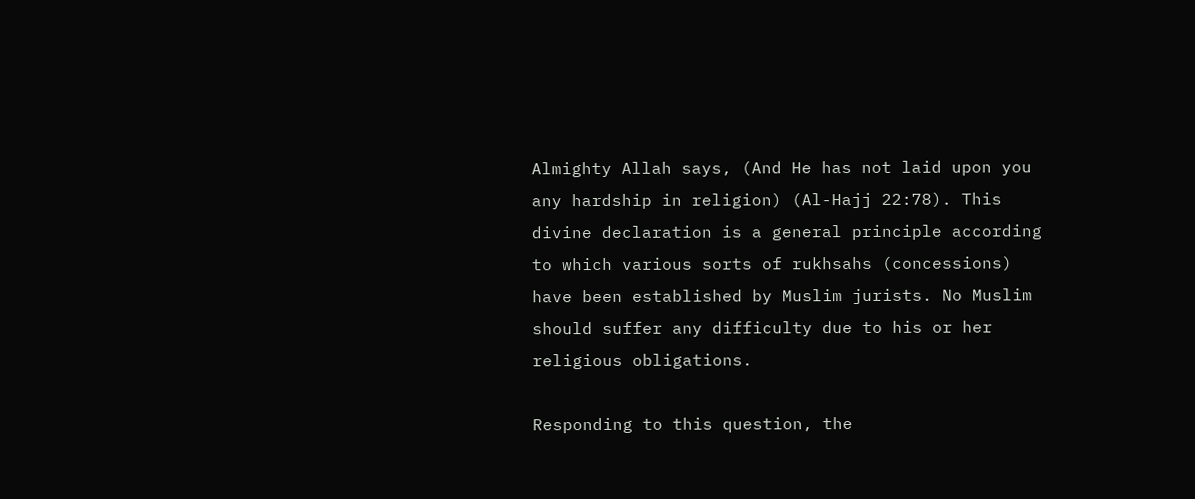Almighty Allah says, (And He has not laid upon you any hardship in religion) (Al-Hajj 22:78). This divine declaration is a general principle according to which various sorts of rukhsahs (concessions) have been established by Muslim jurists. No Muslim should suffer any difficulty due to his or her religious obligations.

Responding to this question, the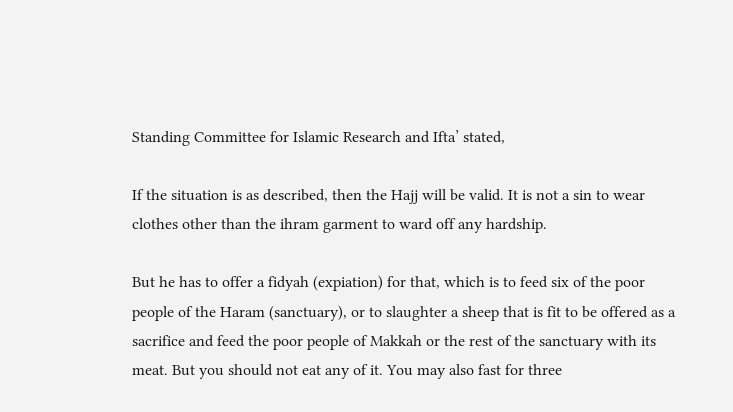Standing Committee for Islamic Research and Ifta’ stated,

If the situation is as described, then the Hajj will be valid. It is not a sin to wear clothes other than the ihram garment to ward off any hardship.

But he has to offer a fidyah (expiation) for that, which is to feed six of the poor people of the Haram (sanctuary), or to slaughter a sheep that is fit to be offered as a sacrifice and feed the poor people of Makkah or the rest of the sanctuary with its meat. But you should not eat any of it. You may also fast for three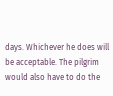days. Whichever he does will be acceptable. The pilgrim would also have to do the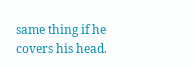same thing if he covers his head.